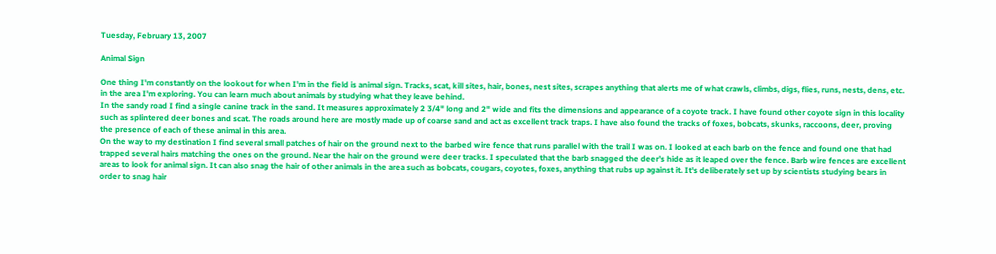Tuesday, February 13, 2007

Animal Sign

One thing I'm constantly on the lookout for when I'm in the field is animal sign. Tracks, scat, kill sites, hair, bones, nest sites, scrapes anything that alerts me of what crawls, climbs, digs, flies, runs, nests, dens, etc. in the area I'm exploring. You can learn much about animals by studying what they leave behind.
In the sandy road I find a single canine track in the sand. It measures approximately 2 3/4" long and 2" wide and fits the dimensions and appearance of a coyote track. I have found other coyote sign in this locality such as splintered deer bones and scat. The roads around here are mostly made up of coarse sand and act as excellent track traps. I have also found the tracks of foxes, bobcats, skunks, raccoons, deer, proving the presence of each of these animal in this area.
On the way to my destination I find several small patches of hair on the ground next to the barbed wire fence that runs parallel with the trail I was on. I looked at each barb on the fence and found one that had trapped several hairs matching the ones on the ground. Near the hair on the ground were deer tracks. I speculated that the barb snagged the deer’s hide as it leaped over the fence. Barb wire fences are excellent areas to look for animal sign. It can also snag the hair of other animals in the area such as bobcats, cougars, coyotes, foxes, anything that rubs up against it. It's deliberately set up by scientists studying bears in order to snag hair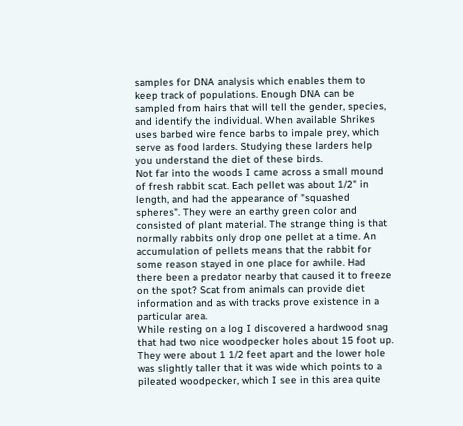samples for DNA analysis which enables them to keep track of populations. Enough DNA can be sampled from hairs that will tell the gender, species, and identify the individual. When available Shrikes uses barbed wire fence barbs to impale prey, which serve as food larders. Studying these larders help you understand the diet of these birds.
Not far into the woods I came across a small mound of fresh rabbit scat. Each pellet was about 1/2" in length, and had the appearance of "squashed spheres". They were an earthy green color and consisted of plant material. The strange thing is that normally rabbits only drop one pellet at a time. An accumulation of pellets means that the rabbit for some reason stayed in one place for awhile. Had there been a predator nearby that caused it to freeze on the spot? Scat from animals can provide diet information and as with tracks prove existence in a particular area.
While resting on a log I discovered a hardwood snag that had two nice woodpecker holes about 15 foot up. They were about 1 1/2 feet apart and the lower hole was slightly taller that it was wide which points to a pileated woodpecker, which I see in this area quite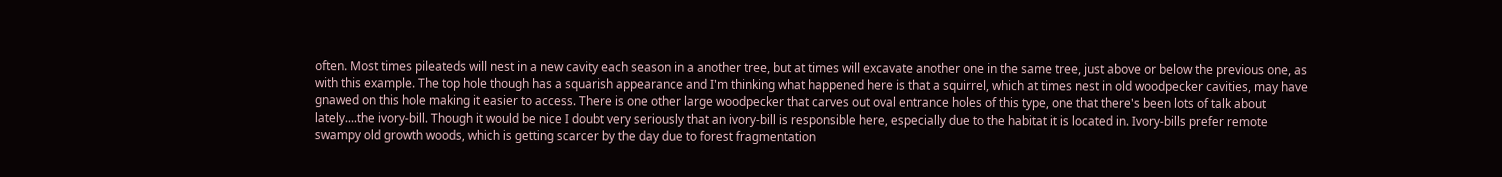often. Most times pileateds will nest in a new cavity each season in a another tree, but at times will excavate another one in the same tree, just above or below the previous one, as with this example. The top hole though has a squarish appearance and I'm thinking what happened here is that a squirrel, which at times nest in old woodpecker cavities, may have gnawed on this hole making it easier to access. There is one other large woodpecker that carves out oval entrance holes of this type, one that there's been lots of talk about lately....the ivory-bill. Though it would be nice I doubt very seriously that an ivory-bill is responsible here, especially due to the habitat it is located in. Ivory-bills prefer remote swampy old growth woods, which is getting scarcer by the day due to forest fragmentation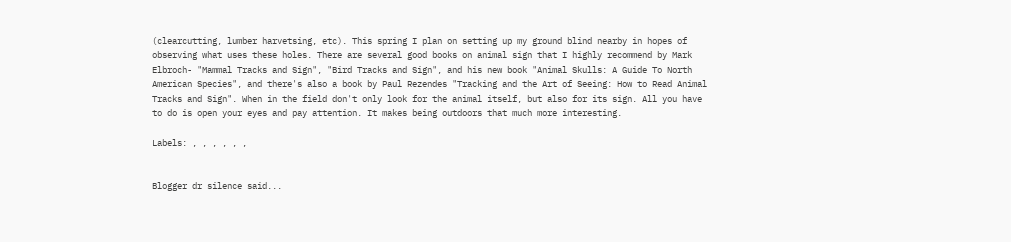(clearcutting, lumber harvetsing, etc). This spring I plan on setting up my ground blind nearby in hopes of observing what uses these holes. There are several good books on animal sign that I highly recommend by Mark Elbroch- "Mammal Tracks and Sign", "Bird Tracks and Sign", and his new book "Animal Skulls: A Guide To North American Species", and there's also a book by Paul Rezendes "Tracking and the Art of Seeing: How to Read Animal Tracks and Sign". When in the field don't only look for the animal itself, but also for its sign. All you have to do is open your eyes and pay attention. It makes being outdoors that much more interesting.

Labels: , , , , , ,


Blogger dr silence said...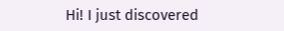Hi! I just discovered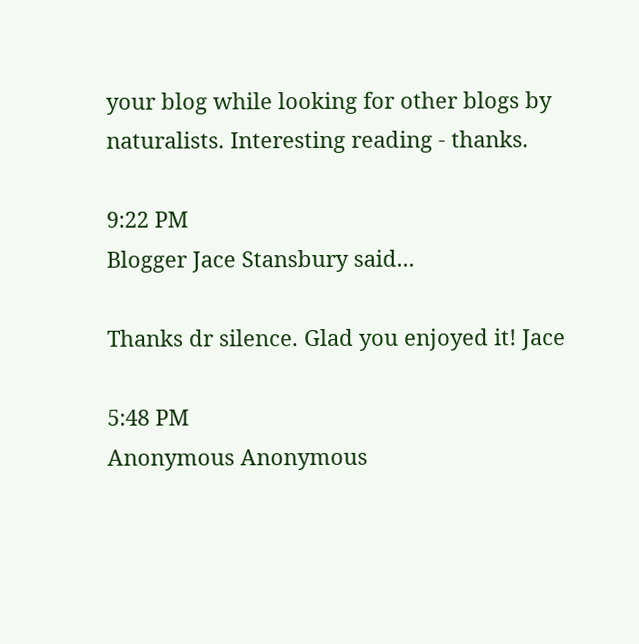your blog while looking for other blogs by naturalists. Interesting reading - thanks.

9:22 PM
Blogger Jace Stansbury said...

Thanks dr silence. Glad you enjoyed it! Jace

5:48 PM
Anonymous Anonymous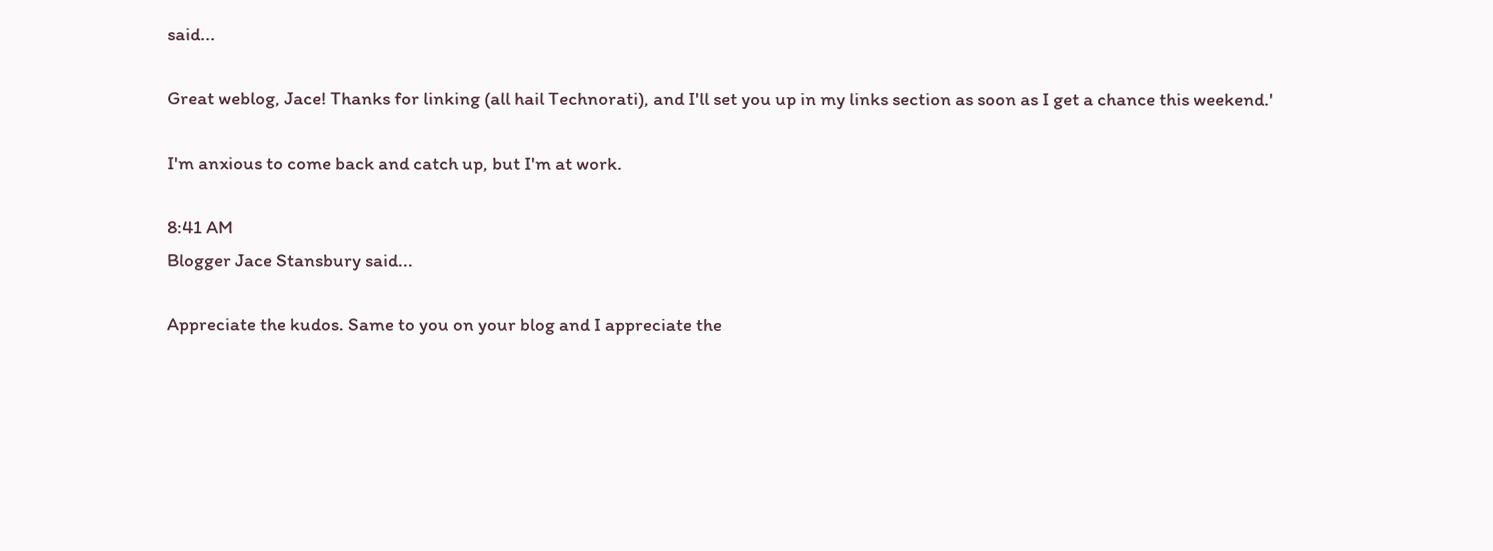said...

Great weblog, Jace! Thanks for linking (all hail Technorati), and I'll set you up in my links section as soon as I get a chance this weekend.'

I'm anxious to come back and catch up, but I'm at work.

8:41 AM
Blogger Jace Stansbury said...

Appreciate the kudos. Same to you on your blog and I appreciate the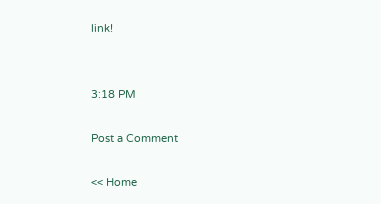link!


3:18 PM

Post a Comment

<< Home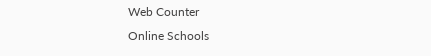Web Counter
Online Schools